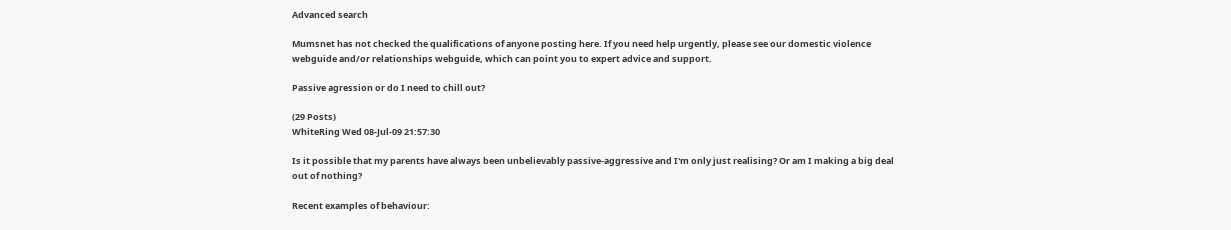Advanced search

Mumsnet has not checked the qualifications of anyone posting here. If you need help urgently, please see our domestic violence webguide and/or relationships webguide, which can point you to expert advice and support.

Passive agression or do I need to chill out?

(29 Posts)
WhiteRing Wed 08-Jul-09 21:57:30

Is it possible that my parents have always been unbelievably passive-aggressive and I'm only just realising? Or am I making a big deal out of nothing?

Recent examples of behaviour: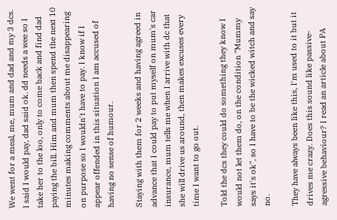We went for a meal, me, mum and dad and my 3 dcs. I said I would pay, dad said ok. dd needs a wee so I take her to the loo, only to come back and find dad paying the bill. Him and mum then spend the next 10 minutes making comments about me disappearing on purpose so I wouldn't have to pay. I know if I appear offended in this situation I am accused of having no sense of humour.

Staying with them for 2 weeks and having agreed in advance that I could pay to put myself on mum's car insurance, mum tells me when I arrive with dc that she will drive us around, then makes excuses every time I want to go out.

Told the dcs they could do something they know I would not let them do, on the condition "Mummy says it's ok", so I have to be the wicked witch and say no.

They have always been like this, I'm used to it but it drives me crazy. Does this sound like passive-agressive behaviour? I read an article about PA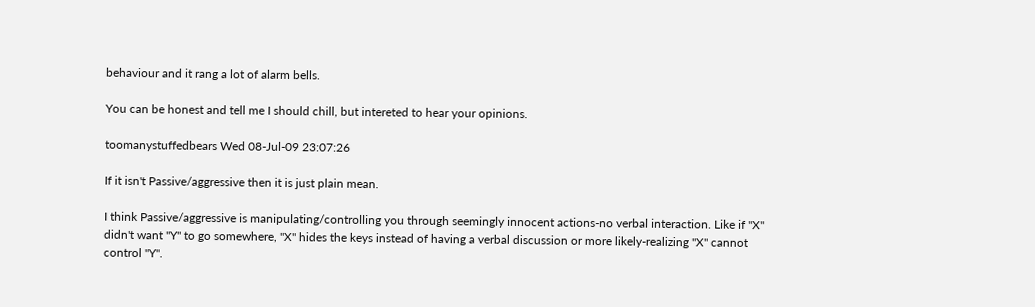behaviour and it rang a lot of alarm bells.

You can be honest and tell me I should chill, but intereted to hear your opinions.

toomanystuffedbears Wed 08-Jul-09 23:07:26

If it isn't Passive/aggressive then it is just plain mean.

I think Passive/aggressive is manipulating/controlling you through seemingly innocent actions-no verbal interaction. Like if "X" didn't want "Y" to go somewhere, "X" hides the keys instead of having a verbal discussion or more likely-realizing "X" cannot control "Y".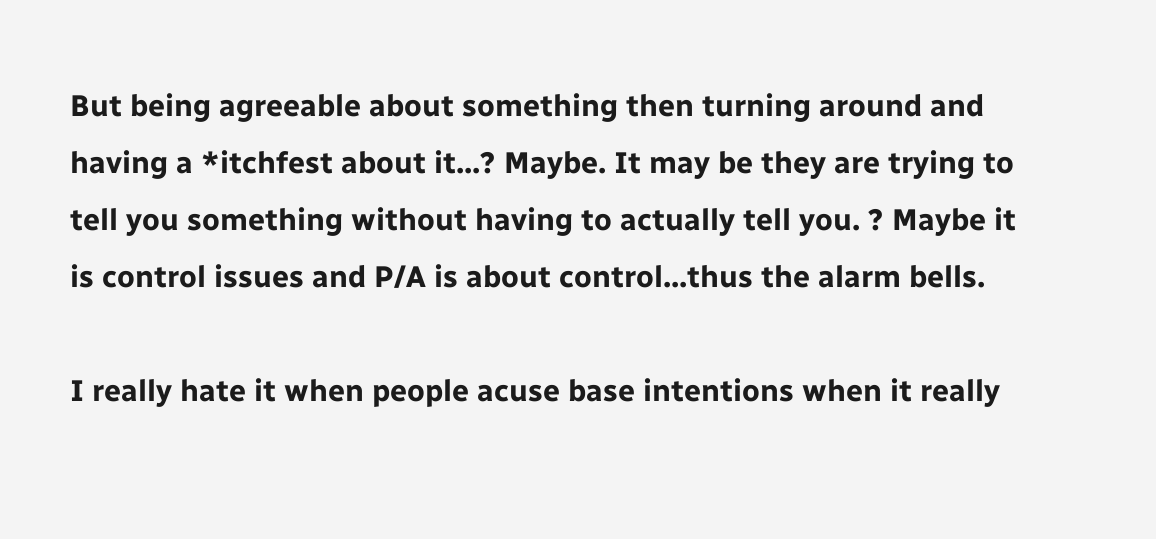But being agreeable about something then turning around and having a *itchfest about it...? Maybe. It may be they are trying to tell you something without having to actually tell you. ? Maybe it is control issues and P/A is about control...thus the alarm bells.

I really hate it when people acuse base intentions when it really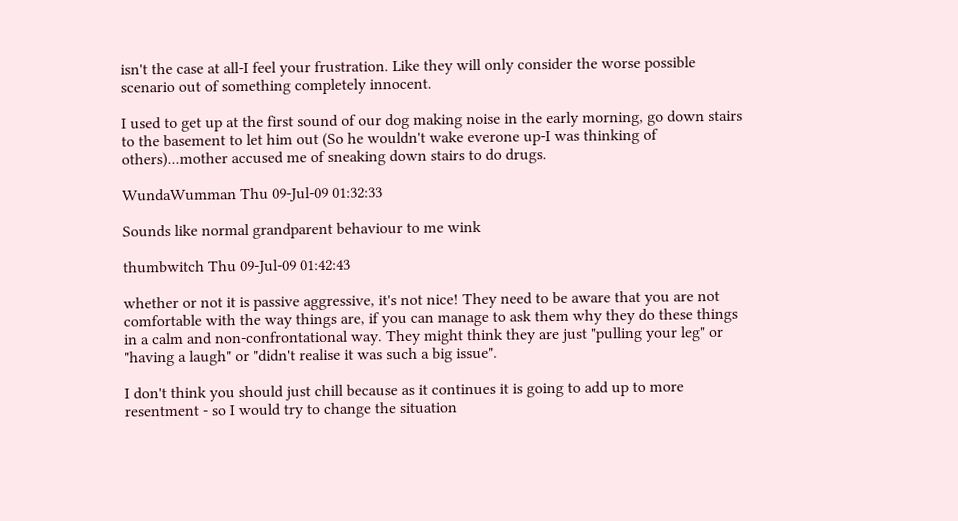isn't the case at all-I feel your frustration. Like they will only consider the worse possible scenario out of something completely innocent.

I used to get up at the first sound of our dog making noise in the early morning, go down stairs to the basement to let him out (So he wouldn't wake everone up-I was thinking of others)...mother accused me of sneaking down stairs to do drugs.

WundaWumman Thu 09-Jul-09 01:32:33

Sounds like normal grandparent behaviour to me wink

thumbwitch Thu 09-Jul-09 01:42:43

whether or not it is passive aggressive, it's not nice! They need to be aware that you are not comfortable with the way things are, if you can manage to ask them why they do these things in a calm and non-confrontational way. They might think they are just "pulling your leg" or "having a laugh" or "didn't realise it was such a big issue".

I don't think you should just chill because as it continues it is going to add up to more resentment - so I would try to change the situation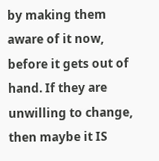by making them aware of it now, before it gets out of hand. If they are unwilling to change, then maybe it IS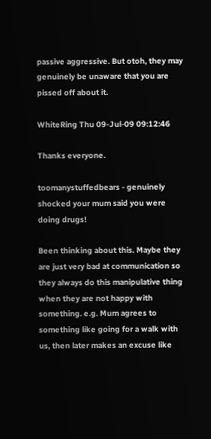passive aggressive. But otoh, they may genuinely be unaware that you are pissed off about it.

WhiteRing Thu 09-Jul-09 09:12:46

Thanks everyone.

toomanystuffedbears - genuinely shocked your mum said you were doing drugs!

Been thinking about this. Maybe they are just very bad at communication so they always do this manipulative thing when they are not happy with something. e.g. Mum agrees to something like going for a walk with us, then later makes an excuse like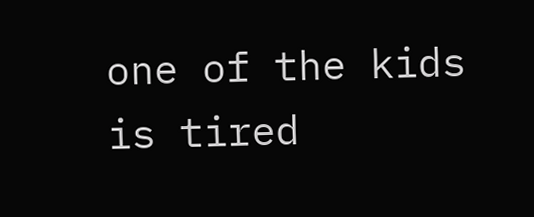one of the kids is tired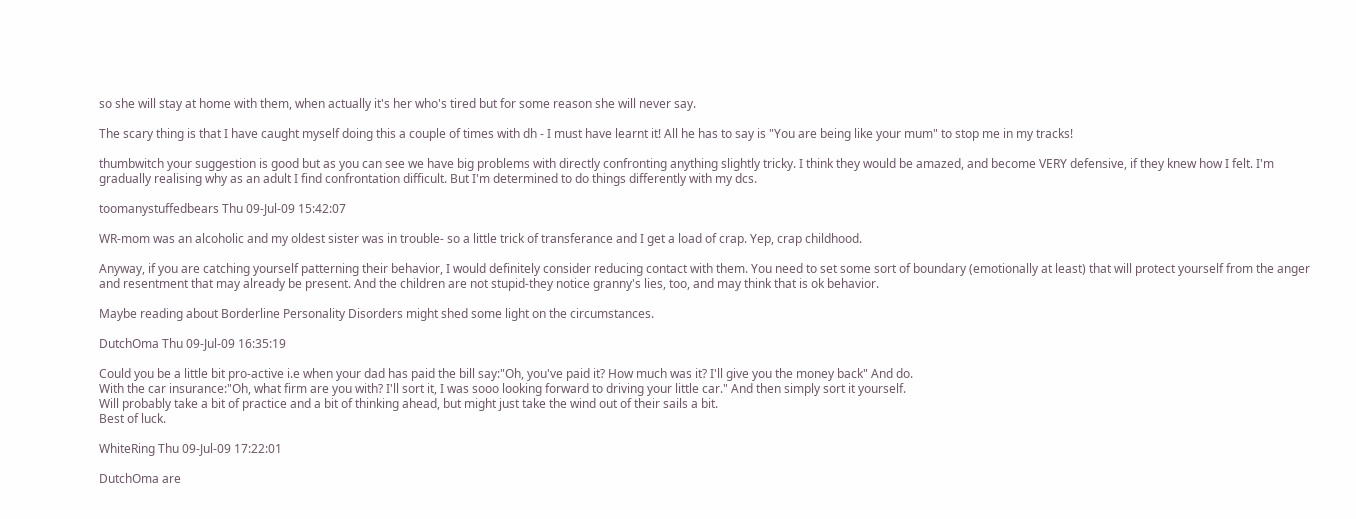so she will stay at home with them, when actually it's her who's tired but for some reason she will never say.

The scary thing is that I have caught myself doing this a couple of times with dh - I must have learnt it! All he has to say is "You are being like your mum" to stop me in my tracks!

thumbwitch your suggestion is good but as you can see we have big problems with directly confronting anything slightly tricky. I think they would be amazed, and become VERY defensive, if they knew how I felt. I'm gradually realising why as an adult I find confrontation difficult. But I'm determined to do things differently with my dcs.

toomanystuffedbears Thu 09-Jul-09 15:42:07

WR-mom was an alcoholic and my oldest sister was in trouble- so a little trick of transferance and I get a load of crap. Yep, crap childhood.

Anyway, if you are catching yourself patterning their behavior, I would definitely consider reducing contact with them. You need to set some sort of boundary (emotionally at least) that will protect yourself from the anger and resentment that may already be present. And the children are not stupid-they notice granny's lies, too, and may think that is ok behavior.

Maybe reading about Borderline Personality Disorders might shed some light on the circumstances.

DutchOma Thu 09-Jul-09 16:35:19

Could you be a little bit pro-active i.e when your dad has paid the bill say:"Oh, you've paid it? How much was it? I'll give you the money back" And do.
With the car insurance:"Oh, what firm are you with? I'll sort it, I was sooo looking forward to driving your little car." And then simply sort it yourself.
Will probably take a bit of practice and a bit of thinking ahead, but might just take the wind out of their sails a bit.
Best of luck.

WhiteRing Thu 09-Jul-09 17:22:01

DutchOma are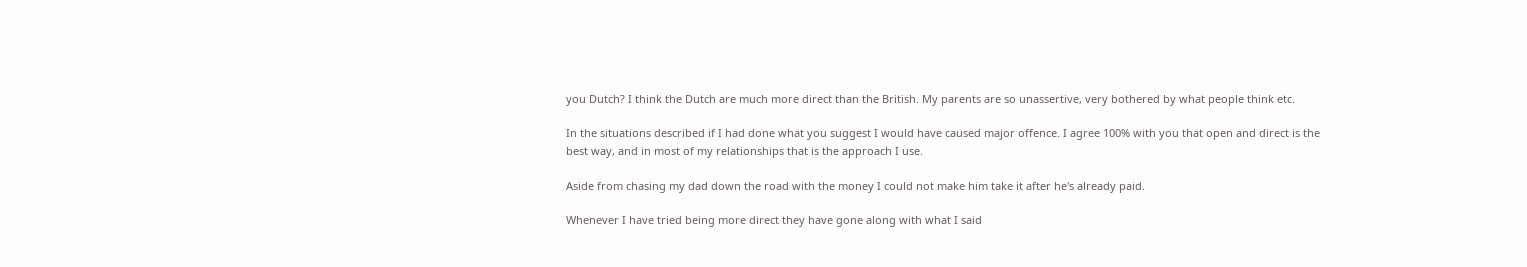you Dutch? I think the Dutch are much more direct than the British. My parents are so unassertive, very bothered by what people think etc.

In the situations described if I had done what you suggest I would have caused major offence. I agree 100% with you that open and direct is the best way, and in most of my relationships that is the approach I use.

Aside from chasing my dad down the road with the money I could not make him take it after he's already paid.

Whenever I have tried being more direct they have gone along with what I said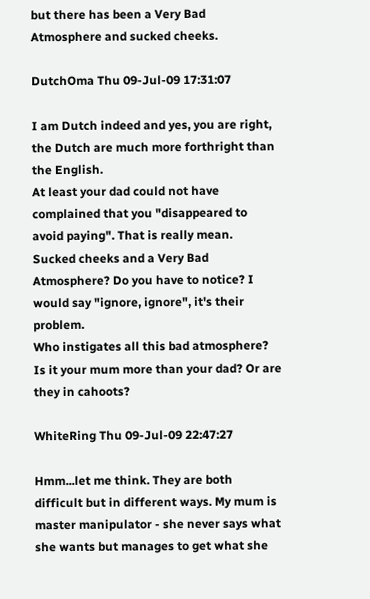but there has been a Very Bad Atmosphere and sucked cheeks.

DutchOma Thu 09-Jul-09 17:31:07

I am Dutch indeed and yes, you are right, the Dutch are much more forthright than the English.
At least your dad could not have complained that you "disappeared to avoid paying". That is really mean.
Sucked cheeks and a Very Bad Atmosphere? Do you have to notice? I would say "ignore, ignore", it's their problem.
Who instigates all this bad atmosphere? Is it your mum more than your dad? Or are they in cahoots?

WhiteRing Thu 09-Jul-09 22:47:27

Hmm...let me think. They are both difficult but in different ways. My mum is master manipulator - she never says what she wants but manages to get what she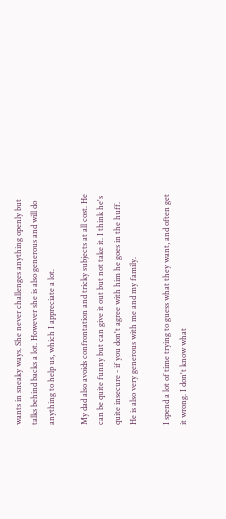wants in sneaky ways. She never challenges anything openly but talks behind backs a lot. However she is also generous and will do anything to help us, which I appreciate a lot.

My dad also avoids confrontation and tricky subjects at all cost. He can be quite funny but can give it out but not take it. I think he's quite insecure - if you don't agree with him he goes in the huff. He is also very generous with me and my family.

I spend a lot of time trying to guess what they want, and often get it wrong. I don't know what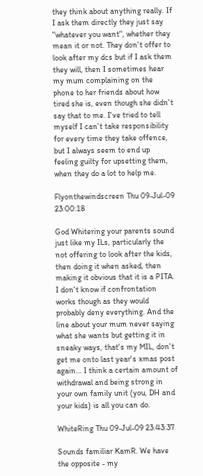they think about anything really. If I ask them directly they just say "whatever you want", whether they mean it or not. They don't offer to look after my dcs but if I ask them they will, then I sometimes hear my mum complaining on the phone to her friends about how tired she is, even though she didn't say that to me. I've tried to tell myself I can't take responsibility for every time they take offence, but I always seem to end up feeling guilty for upsetting them, when they do a lot to help me.

Flyonthewindscreen Thu 09-Jul-09 23:00:18

God Whitering your parents sound just like my ILs, particularly the not offering to look after the kids, then doing it when asked, then making it obvious that it is a PITA. I don't know if confrontation works though as they would probably deny everything. And the line about your mum never saying what she wants but getting it in sneaky ways, that's my MIL, don't get me onto last year's xmas post again... I think a certain amount of withdrawal and being strong in your own family unit (you, DH and your kids) is all you can do.

WhiteRing Thu 09-Jul-09 23:43:37

Sounds familiar KamR. We have the opposite - my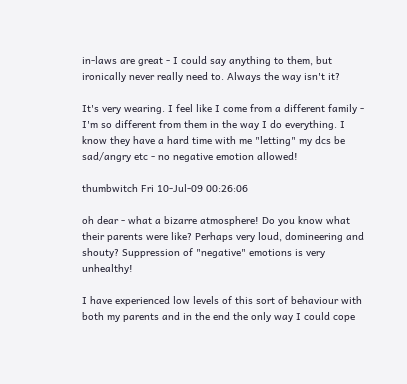in-laws are great - I could say anything to them, but ironically never really need to. Always the way isn't it?

It's very wearing. I feel like I come from a different family - I'm so different from them in the way I do everything. I know they have a hard time with me "letting" my dcs be sad/angry etc - no negative emotion allowed!

thumbwitch Fri 10-Jul-09 00:26:06

oh dear - what a bizarre atmosphere! Do you know what their parents were like? Perhaps very loud, domineering and shouty? Suppression of "negative" emotions is very unhealthy!

I have experienced low levels of this sort of behaviour with both my parents and in the end the only way I could cope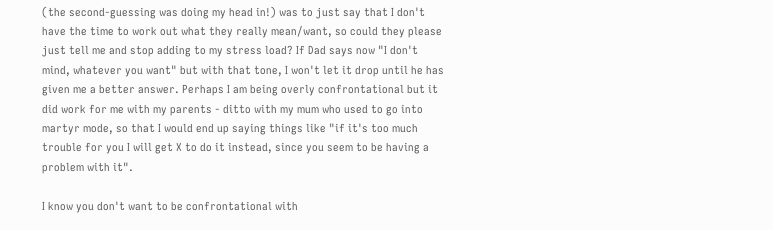(the second-guessing was doing my head in!) was to just say that I don't have the time to work out what they really mean/want, so could they please just tell me and stop adding to my stress load? If Dad says now "I don't mind, whatever you want" but with that tone, I won't let it drop until he has given me a better answer. Perhaps I am being overly confrontational but it did work for me with my parents - ditto with my mum who used to go into martyr mode, so that I would end up saying things like "if it's too much trouble for you I will get X to do it instead, since you seem to be having a problem with it".

I know you don't want to be confrontational with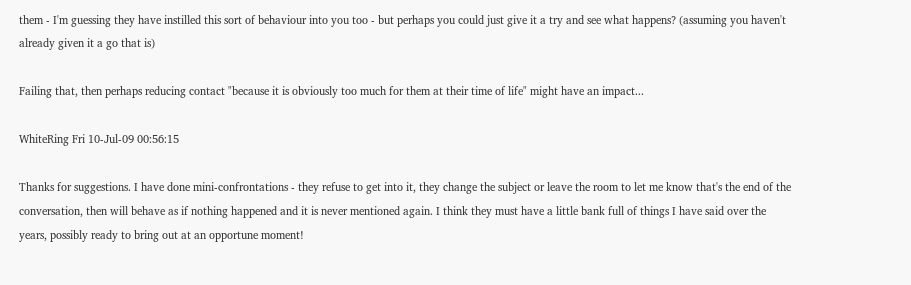them - I'm guessing they have instilled this sort of behaviour into you too - but perhaps you could just give it a try and see what happens? (assuming you haven't already given it a go that is)

Failing that, then perhaps reducing contact "because it is obviously too much for them at their time of life" might have an impact...

WhiteRing Fri 10-Jul-09 00:56:15

Thanks for suggestions. I have done mini-confrontations - they refuse to get into it, they change the subject or leave the room to let me know that's the end of the conversation, then will behave as if nothing happened and it is never mentioned again. I think they must have a little bank full of things I have said over the years, possibly ready to bring out at an opportune moment!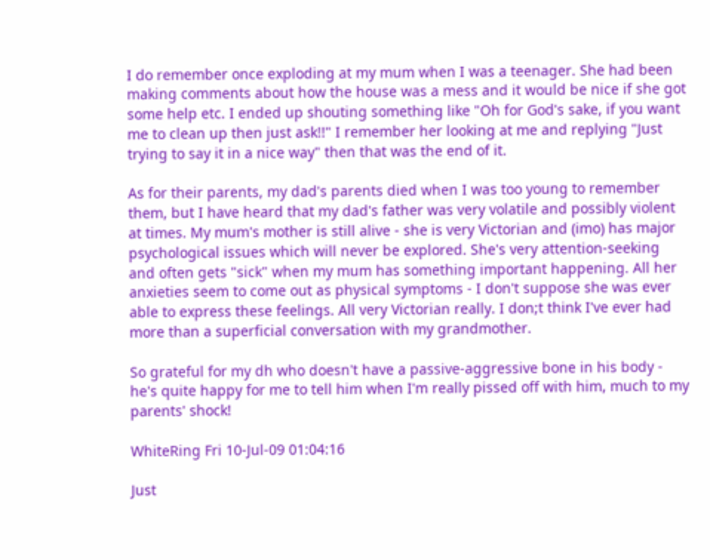I do remember once exploding at my mum when I was a teenager. She had been making comments about how the house was a mess and it would be nice if she got some help etc. I ended up shouting something like "Oh for God's sake, if you want me to clean up then just ask!!" I remember her looking at me and replying "Just trying to say it in a nice way" then that was the end of it.

As for their parents, my dad's parents died when I was too young to remember them, but I have heard that my dad's father was very volatile and possibly violent at times. My mum's mother is still alive - she is very Victorian and (imo) has major psychological issues which will never be explored. She's very attention-seeking and often gets "sick" when my mum has something important happening. All her anxieties seem to come out as physical symptoms - I don't suppose she was ever able to express these feelings. All very Victorian really. I don;t think I've ever had more than a superficial conversation with my grandmother.

So grateful for my dh who doesn't have a passive-aggressive bone in his body - he's quite happy for me to tell him when I'm really pissed off with him, much to my parents' shock!

WhiteRing Fri 10-Jul-09 01:04:16

Just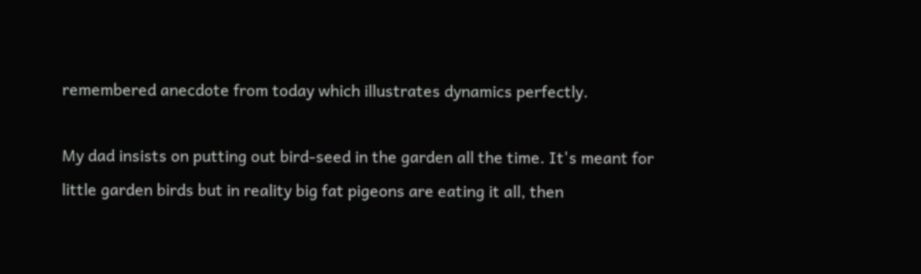remembered anecdote from today which illustrates dynamics perfectly.

My dad insists on putting out bird-seed in the garden all the time. It's meant for little garden birds but in reality big fat pigeons are eating it all, then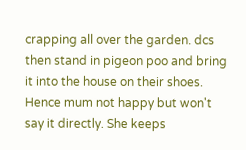crapping all over the garden. dcs then stand in pigeon poo and bring it into the house on their shoes. Hence mum not happy but won't say it directly. She keeps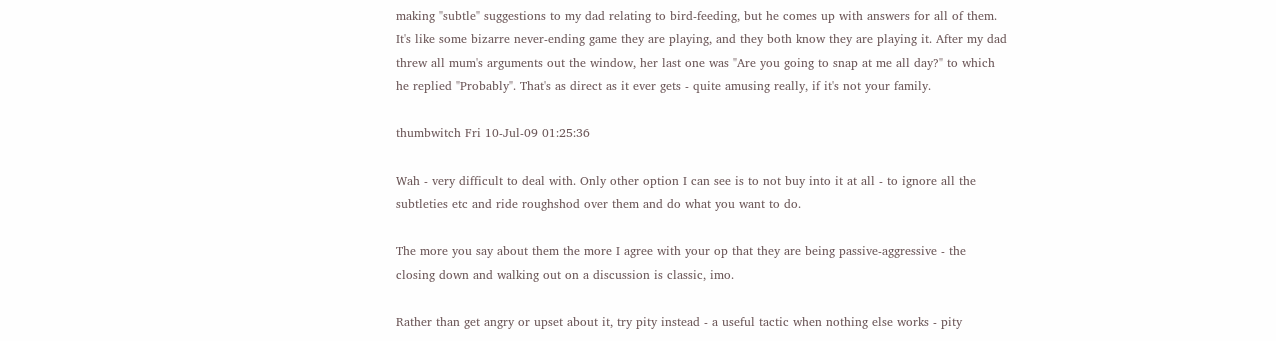making "subtle" suggestions to my dad relating to bird-feeding, but he comes up with answers for all of them. It's like some bizarre never-ending game they are playing, and they both know they are playing it. After my dad threw all mum's arguments out the window, her last one was "Are you going to snap at me all day?" to which he replied "Probably". That's as direct as it ever gets - quite amusing really, if it's not your family.

thumbwitch Fri 10-Jul-09 01:25:36

Wah - very difficult to deal with. Only other option I can see is to not buy into it at all - to ignore all the subtleties etc and ride roughshod over them and do what you want to do.

The more you say about them the more I agree with your op that they are being passive-aggressive - the closing down and walking out on a discussion is classic, imo.

Rather than get angry or upset about it, try pity instead - a useful tactic when nothing else works - pity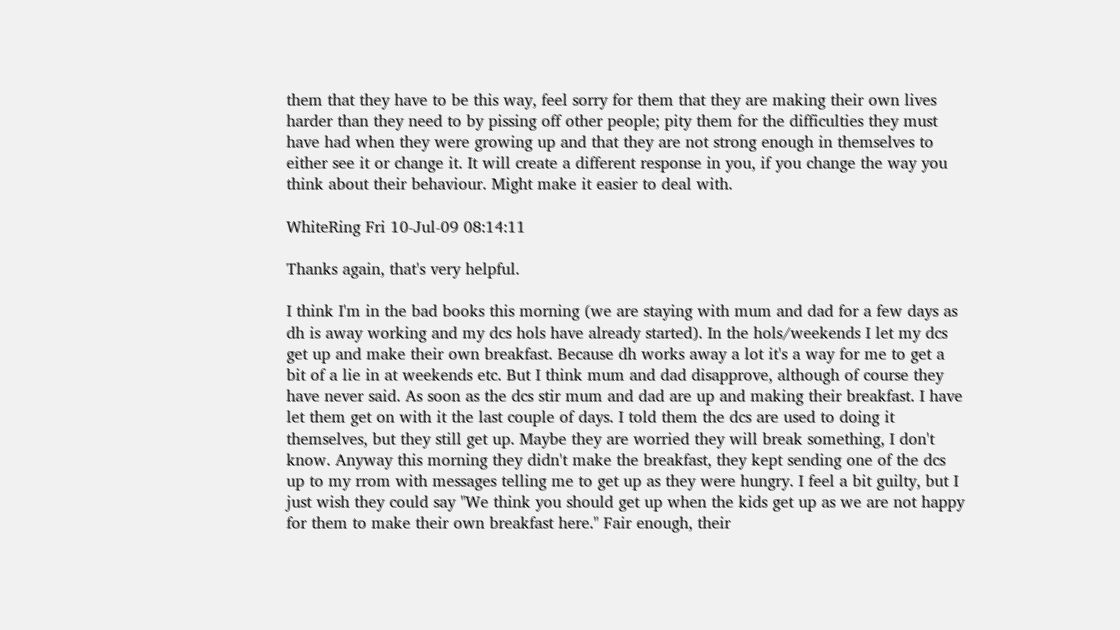them that they have to be this way, feel sorry for them that they are making their own lives harder than they need to by pissing off other people; pity them for the difficulties they must have had when they were growing up and that they are not strong enough in themselves to either see it or change it. It will create a different response in you, if you change the way you think about their behaviour. Might make it easier to deal with.

WhiteRing Fri 10-Jul-09 08:14:11

Thanks again, that's very helpful.

I think I'm in the bad books this morning (we are staying with mum and dad for a few days as dh is away working and my dcs hols have already started). In the hols/weekends I let my dcs get up and make their own breakfast. Because dh works away a lot it's a way for me to get a bit of a lie in at weekends etc. But I think mum and dad disapprove, although of course they have never said. As soon as the dcs stir mum and dad are up and making their breakfast. I have let them get on with it the last couple of days. I told them the dcs are used to doing it themselves, but they still get up. Maybe they are worried they will break something, I don't know. Anyway this morning they didn't make the breakfast, they kept sending one of the dcs up to my rrom with messages telling me to get up as they were hungry. I feel a bit guilty, but I just wish they could say "We think you should get up when the kids get up as we are not happy for them to make their own breakfast here." Fair enough, their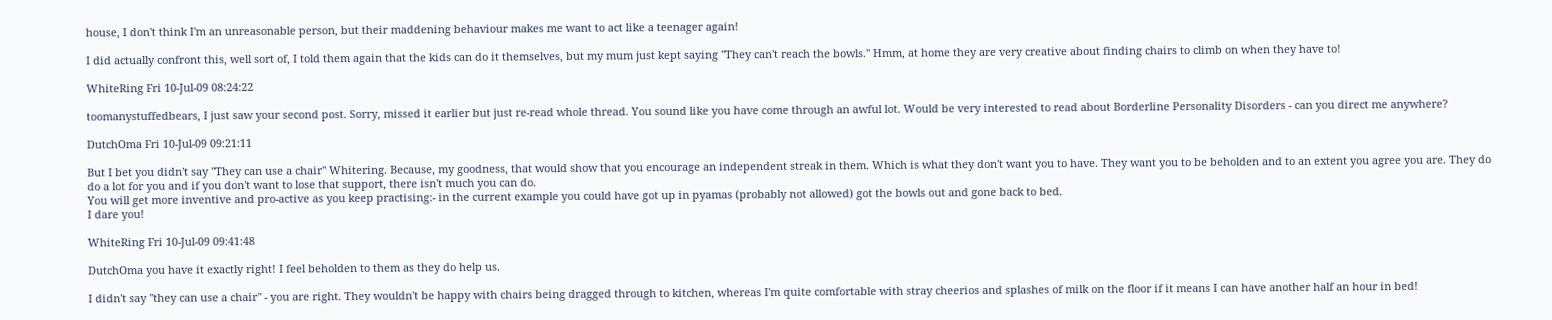house, I don't think I'm an unreasonable person, but their maddening behaviour makes me want to act like a teenager again!

I did actually confront this, well sort of, I told them again that the kids can do it themselves, but my mum just kept saying "They can't reach the bowls." Hmm, at home they are very creative about finding chairs to climb on when they have to!

WhiteRing Fri 10-Jul-09 08:24:22

toomanystuffedbears, I just saw your second post. Sorry, missed it earlier but just re-read whole thread. You sound like you have come through an awful lot. Would be very interested to read about Borderline Personality Disorders - can you direct me anywhere?

DutchOma Fri 10-Jul-09 09:21:11

But I bet you didn't say "They can use a chair" Whitering. Because, my goodness, that would show that you encourage an independent streak in them. Which is what they don't want you to have. They want you to be beholden and to an extent you agree you are. They do do a lot for you and if you don't want to lose that support, there isn't much you can do.
You will get more inventive and pro-active as you keep practising:- in the current example you could have got up in pyamas (probably not allowed) got the bowls out and gone back to bed.
I dare you!

WhiteRing Fri 10-Jul-09 09:41:48

DutchOma you have it exactly right! I feel beholden to them as they do help us.

I didn't say "they can use a chair" - you are right. They wouldn't be happy with chairs being dragged through to kitchen, whereas I'm quite comfortable with stray cheerios and splashes of milk on the floor if it means I can have another half an hour in bed!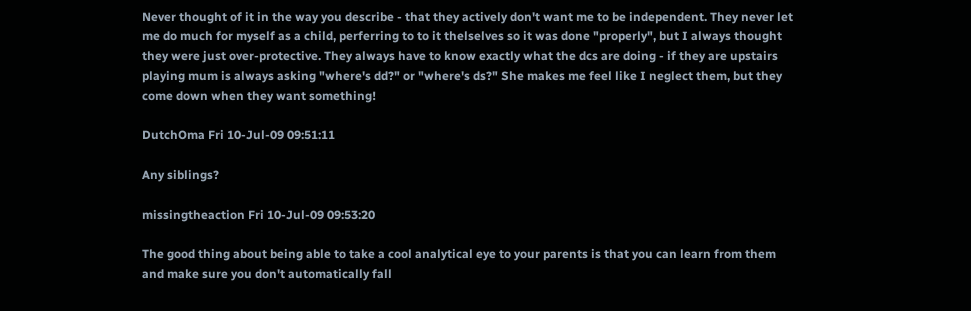Never thought of it in the way you describe - that they actively don't want me to be independent. They never let me do much for myself as a child, perferring to to it thelselves so it was done "properly", but I always thought they were just over-protective. They always have to know exactly what the dcs are doing - if they are upstairs playing mum is always asking "where's dd?" or "where's ds?" She makes me feel like I neglect them, but they come down when they want something!

DutchOma Fri 10-Jul-09 09:51:11

Any siblings?

missingtheaction Fri 10-Jul-09 09:53:20

The good thing about being able to take a cool analytical eye to your parents is that you can learn from them and make sure you don't automatically fall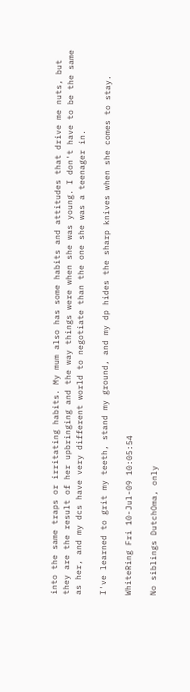into the same traps or irritating habits. My mum also has some habits and attitudes that drive me nuts, but they are the result of her upbringing and the way things were when she was young. I don't have to be the same as her, and my dcs have very different world to negotiate than the one she was a teenager in.

I've learned to grit my teeth, stand my ground, and my dp hides the sharp knives when she comes to stay.

WhiteRing Fri 10-Jul-09 10:05:54

No siblings DutchOma, only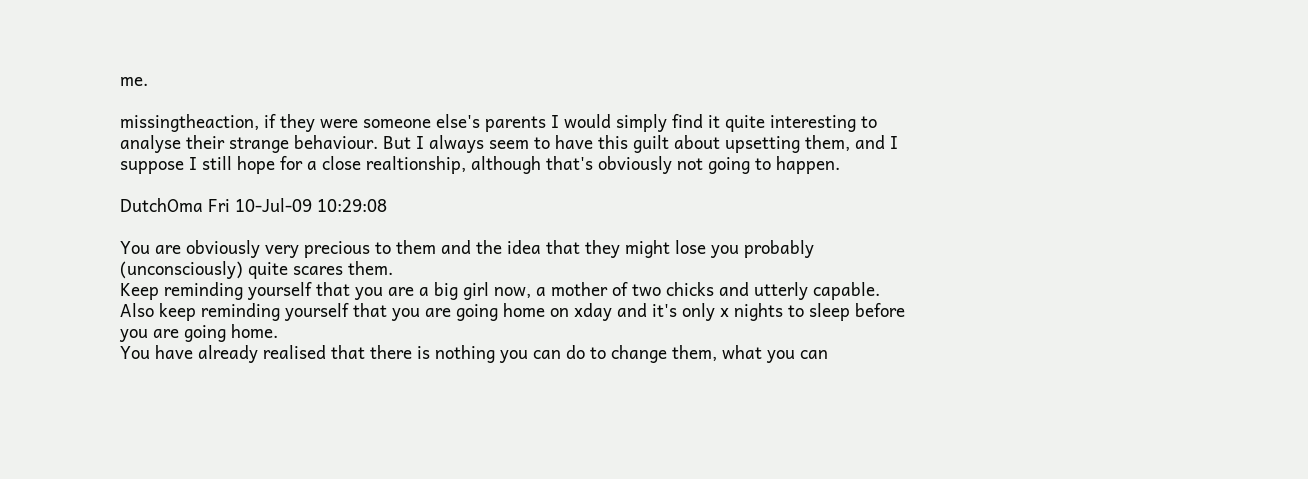me.

missingtheaction, if they were someone else's parents I would simply find it quite interesting to analyse their strange behaviour. But I always seem to have this guilt about upsetting them, and I suppose I still hope for a close realtionship, although that's obviously not going to happen.

DutchOma Fri 10-Jul-09 10:29:08

You are obviously very precious to them and the idea that they might lose you probably (unconsciously) quite scares them.
Keep reminding yourself that you are a big girl now, a mother of two chicks and utterly capable.
Also keep reminding yourself that you are going home on xday and it's only x nights to sleep before you are going home.
You have already realised that there is nothing you can do to change them, what you can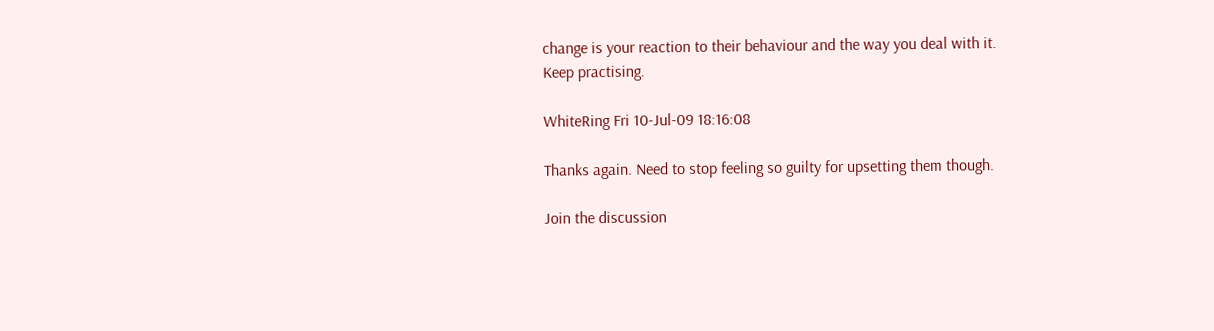change is your reaction to their behaviour and the way you deal with it.
Keep practising.

WhiteRing Fri 10-Jul-09 18:16:08

Thanks again. Need to stop feeling so guilty for upsetting them though.

Join the discussion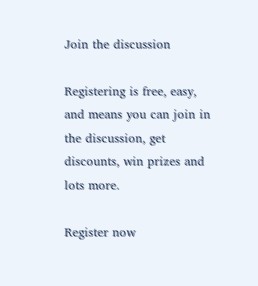Join the discussion

Registering is free, easy, and means you can join in the discussion, get discounts, win prizes and lots more.

Register now